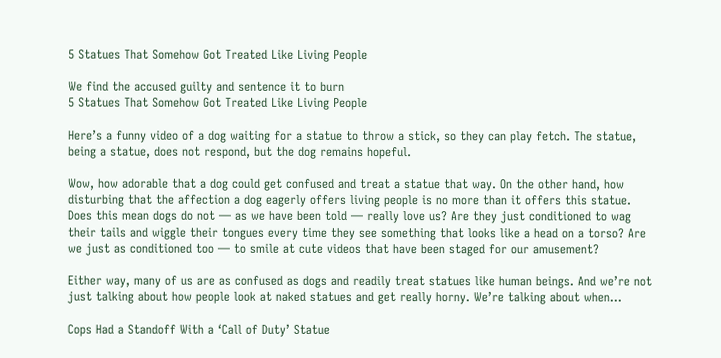5 Statues That Somehow Got Treated Like Living People

We find the accused guilty and sentence it to burn
5 Statues That Somehow Got Treated Like Living People

Here’s a funny video of a dog waiting for a statue to throw a stick, so they can play fetch. The statue, being a statue, does not respond, but the dog remains hopeful.

Wow, how adorable that a dog could get confused and treat a statue that way. On the other hand, how disturbing that the affection a dog eagerly offers living people is no more than it offers this statue. Does this mean dogs do not — as we have been told — really love us? Are they just conditioned to wag their tails and wiggle their tongues every time they see something that looks like a head on a torso? Are we just as conditioned too — to smile at cute videos that have been staged for our amusement?

Either way, many of us are as confused as dogs and readily treat statues like human beings. And we’re not just talking about how people look at naked statues and get really horny. We’re talking about when...

Cops Had a Standoff With a ‘Call of Duty’ Statue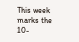This week marks the 10-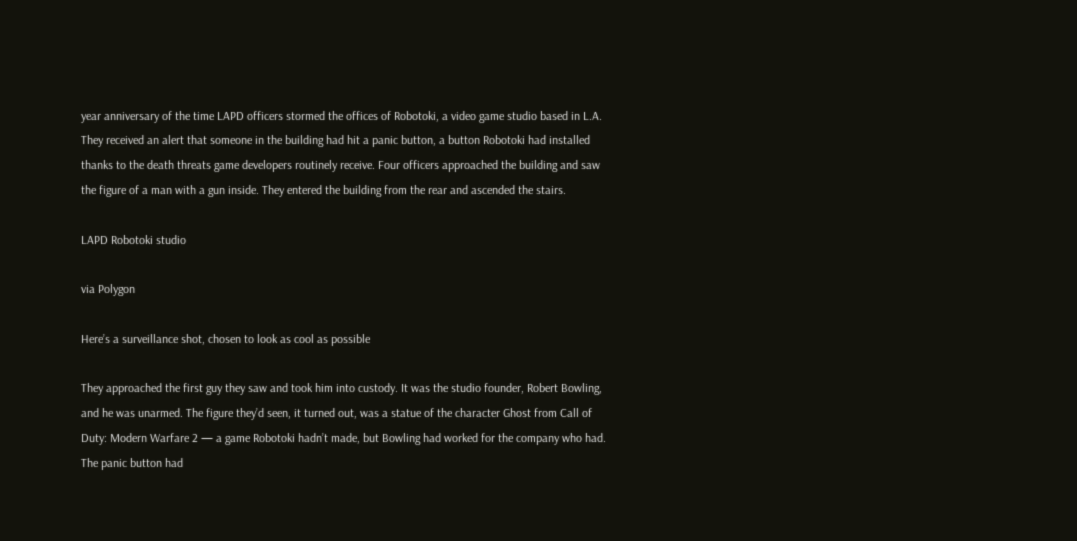year anniversary of the time LAPD officers stormed the offices of Robotoki, a video game studio based in L.A. They received an alert that someone in the building had hit a panic button, a button Robotoki had installed thanks to the death threats game developers routinely receive. Four officers approached the building and saw the figure of a man with a gun inside. They entered the building from the rear and ascended the stairs.

LAPD Robotoki studio

via Polygon

Here’s a surveillance shot, chosen to look as cool as possible

They approached the first guy they saw and took him into custody. It was the studio founder, Robert Bowling, and he was unarmed. The figure they’d seen, it turned out, was a statue of the character Ghost from Call of Duty: Modern Warfare 2 — a game Robotoki hadn’t made, but Bowling had worked for the company who had. The panic button had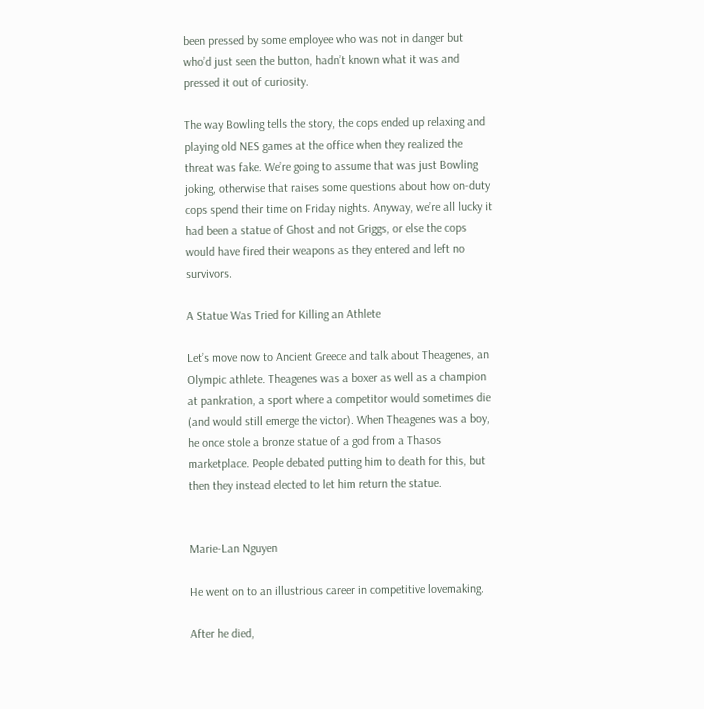been pressed by some employee who was not in danger but who’d just seen the button, hadn’t known what it was and pressed it out of curiosity.

The way Bowling tells the story, the cops ended up relaxing and playing old NES games at the office when they realized the threat was fake. We’re going to assume that was just Bowling joking, otherwise that raises some questions about how on-duty cops spend their time on Friday nights. Anyway, we’re all lucky it had been a statue of Ghost and not Griggs, or else the cops would have fired their weapons as they entered and left no survivors.

A Statue Was Tried for Killing an Athlete

Let’s move now to Ancient Greece and talk about Theagenes, an Olympic athlete. Theagenes was a boxer as well as a champion at pankration, a sport where a competitor would sometimes die (and would still emerge the victor). When Theagenes was a boy, he once stole a bronze statue of a god from a Thasos marketplace. People debated putting him to death for this, but then they instead elected to let him return the statue.


Marie-Lan Nguyen

He went on to an illustrious career in competitive lovemaking.

After he died,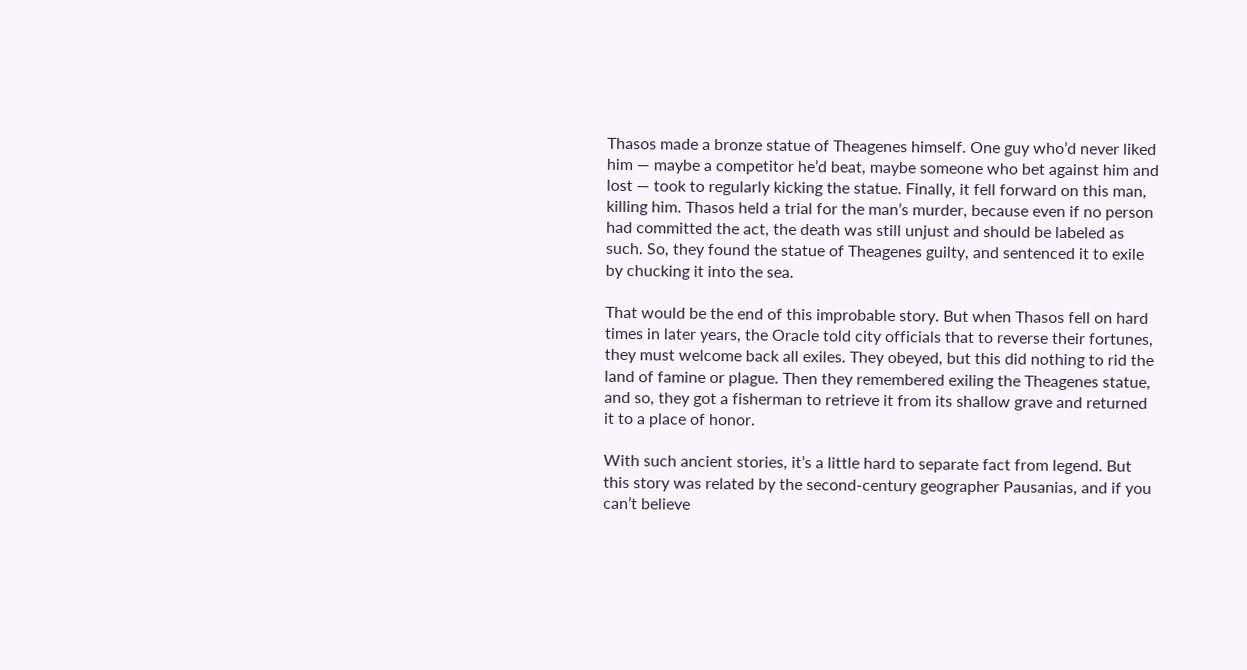Thasos made a bronze statue of Theagenes himself. One guy who’d never liked him — maybe a competitor he’d beat, maybe someone who bet against him and lost — took to regularly kicking the statue. Finally, it fell forward on this man, killing him. Thasos held a trial for the man’s murder, because even if no person had committed the act, the death was still unjust and should be labeled as such. So, they found the statue of Theagenes guilty, and sentenced it to exile by chucking it into the sea.

That would be the end of this improbable story. But when Thasos fell on hard times in later years, the Oracle told city officials that to reverse their fortunes, they must welcome back all exiles. They obeyed, but this did nothing to rid the land of famine or plague. Then they remembered exiling the Theagenes statue, and so, they got a fisherman to retrieve it from its shallow grave and returned it to a place of honor.

With such ancient stories, it’s a little hard to separate fact from legend. But this story was related by the second-century geographer Pausanias, and if you can’t believe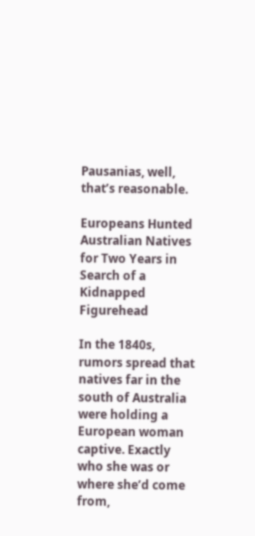Pausanias, well, that’s reasonable.

Europeans Hunted Australian Natives for Two Years in Search of a Kidnapped Figurehead

In the 1840s, rumors spread that natives far in the south of Australia were holding a European woman captive. Exactly who she was or where she’d come from,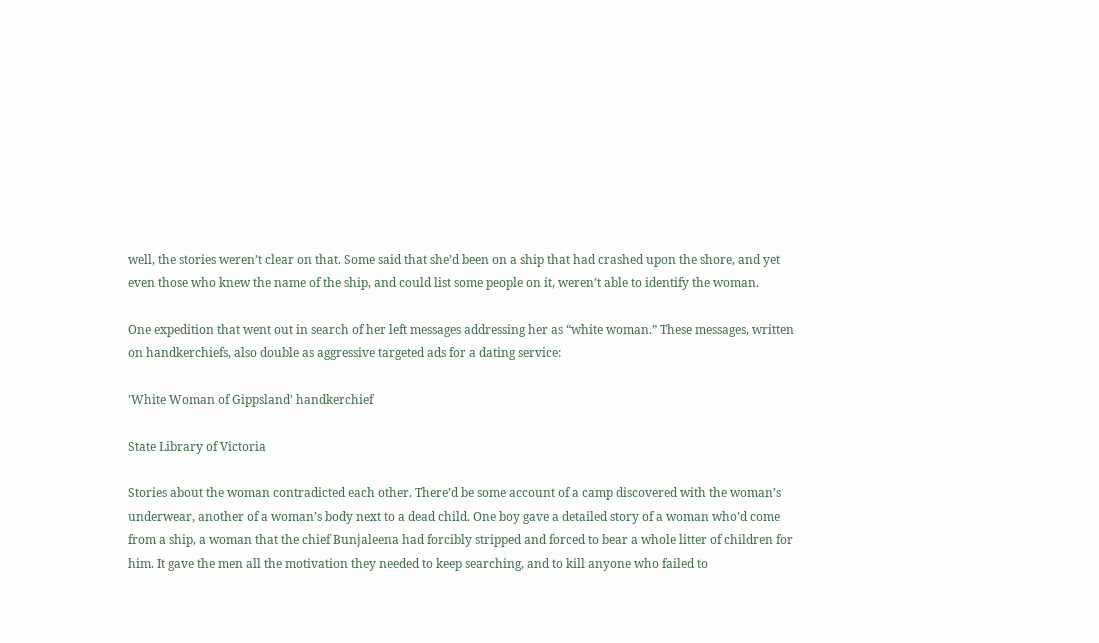well, the stories weren’t clear on that. Some said that she’d been on a ship that had crashed upon the shore, and yet even those who knew the name of the ship, and could list some people on it, weren’t able to identify the woman.

One expedition that went out in search of her left messages addressing her as “white woman.” These messages, written on handkerchiefs, also double as aggressive targeted ads for a dating service:

'White Woman of Gippsland' handkerchief

State Library of Victoria

Stories about the woman contradicted each other. There’d be some account of a camp discovered with the woman’s underwear, another of a woman’s body next to a dead child. One boy gave a detailed story of a woman who’d come from a ship, a woman that the chief Bunjaleena had forcibly stripped and forced to bear a whole litter of children for him. It gave the men all the motivation they needed to keep searching, and to kill anyone who failed to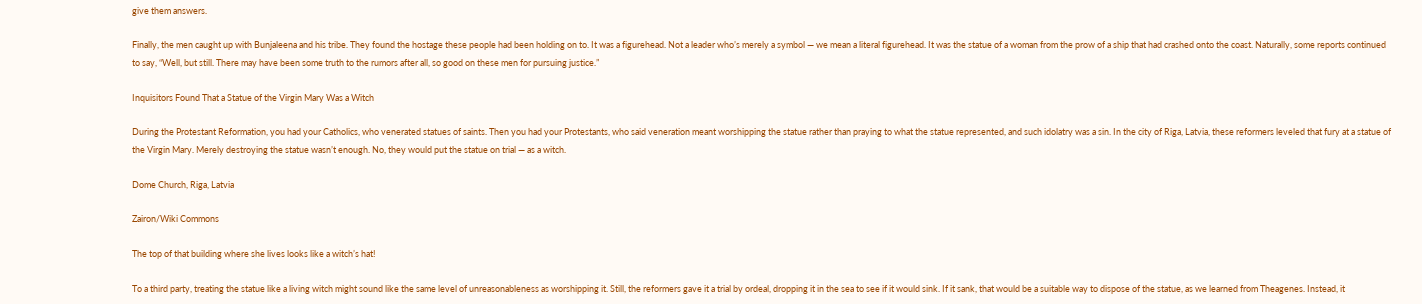give them answers.

Finally, the men caught up with Bunjaleena and his tribe. They found the hostage these people had been holding on to. It was a figurehead. Not a leader who’s merely a symbol — we mean a literal figurehead. It was the statue of a woman from the prow of a ship that had crashed onto the coast. Naturally, some reports continued to say, “Well, but still. There may have been some truth to the rumors after all, so good on these men for pursuing justice.”

Inquisitors Found That a Statue of the Virgin Mary Was a Witch

During the Protestant Reformation, you had your Catholics, who venerated statues of saints. Then you had your Protestants, who said veneration meant worshipping the statue rather than praying to what the statue represented, and such idolatry was a sin. In the city of Riga, Latvia, these reformers leveled that fury at a statue of the Virgin Mary. Merely destroying the statue wasn’t enough. No, they would put the statue on trial — as a witch.

Dome Church, Riga, Latvia

Zairon/Wiki Commons

The top of that building where she lives looks like a witch’s hat!

To a third party, treating the statue like a living witch might sound like the same level of unreasonableness as worshipping it. Still, the reformers gave it a trial by ordeal, dropping it in the sea to see if it would sink. If it sank, that would be a suitable way to dispose of the statue, as we learned from Theagenes. Instead, it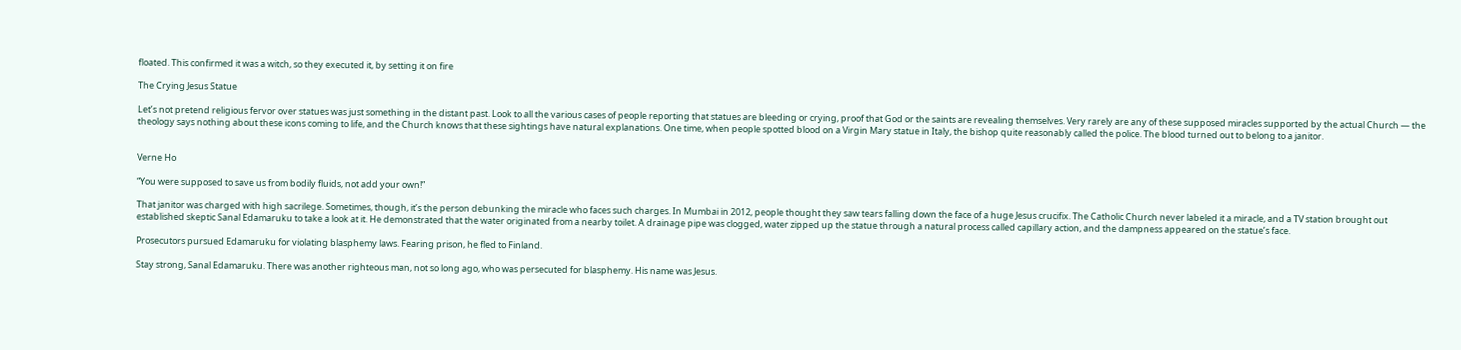floated. This confirmed it was a witch, so they executed it, by setting it on fire

The Crying Jesus Statue

Let’s not pretend religious fervor over statues was just something in the distant past. Look to all the various cases of people reporting that statues are bleeding or crying, proof that God or the saints are revealing themselves. Very rarely are any of these supposed miracles supported by the actual Church — the theology says nothing about these icons coming to life, and the Church knows that these sightings have natural explanations. One time, when people spotted blood on a Virgin Mary statue in Italy, the bishop quite reasonably called the police. The blood turned out to belong to a janitor.


Verne Ho

“You were supposed to save us from bodily fluids, not add your own!”

That janitor was charged with high sacrilege. Sometimes, though, it’s the person debunking the miracle who faces such charges. In Mumbai in 2012, people thought they saw tears falling down the face of a huge Jesus crucifix. The Catholic Church never labeled it a miracle, and a TV station brought out established skeptic Sanal Edamaruku to take a look at it. He demonstrated that the water originated from a nearby toilet. A drainage pipe was clogged, water zipped up the statue through a natural process called capillary action, and the dampness appeared on the statue’s face.

Prosecutors pursued Edamaruku for violating blasphemy laws. Fearing prison, he fled to Finland.

Stay strong, Sanal Edamaruku. There was another righteous man, not so long ago, who was persecuted for blasphemy. His name was Jesus.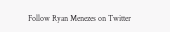Follow Ryan Menezes on Twitter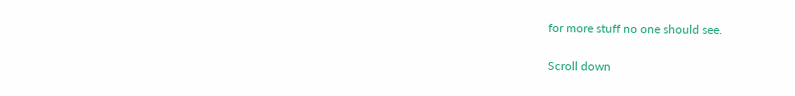for more stuff no one should see.

Scroll down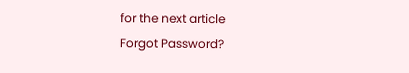for the next article
Forgot Password?